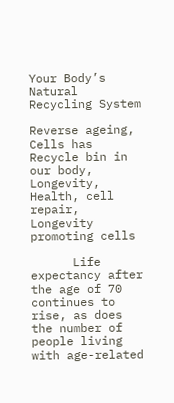Your Body’s Natural Recycling System

Reverse ageing, Cells has Recycle bin in our body, Longevity, Health, cell repair, Longevity promoting cells

      Life expectancy after the age of 70 continues to rise, as does the number of people living with age-related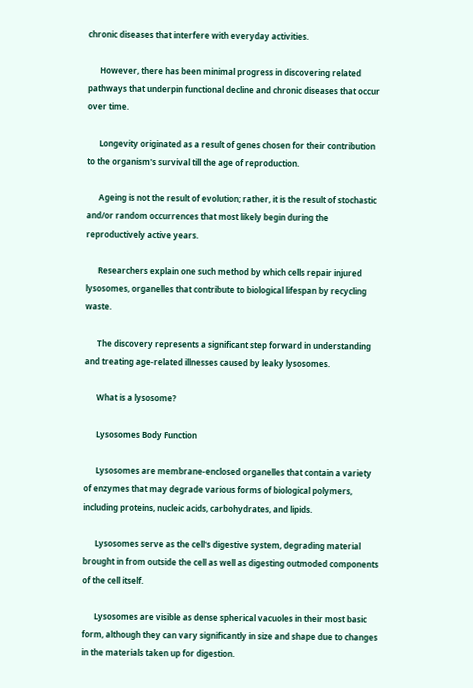chronic diseases that interfere with everyday activities.

      However, there has been minimal progress in discovering related pathways that underpin functional decline and chronic diseases that occur over time.

      Longevity originated as a result of genes chosen for their contribution to the organism's survival till the age of reproduction.

      Ageing is not the result of evolution; rather, it is the result of stochastic and/or random occurrences that most likely begin during the reproductively active years.

      Researchers explain one such method by which cells repair injured lysosomes, organelles that contribute to biological lifespan by recycling waste.

      The discovery represents a significant step forward in understanding and treating age-related illnesses caused by leaky lysosomes.

      What is a lysosome?

      Lysosomes Body Function

      Lysosomes are membrane-enclosed organelles that contain a variety of enzymes that may degrade various forms of biological polymers, including proteins, nucleic acids, carbohydrates, and lipids.

      Lysosomes serve as the cell's digestive system, degrading material brought in from outside the cell as well as digesting outmoded components of the cell itself.

      Lysosomes are visible as dense spherical vacuoles in their most basic form, although they can vary significantly in size and shape due to changes in the materials taken up for digestion.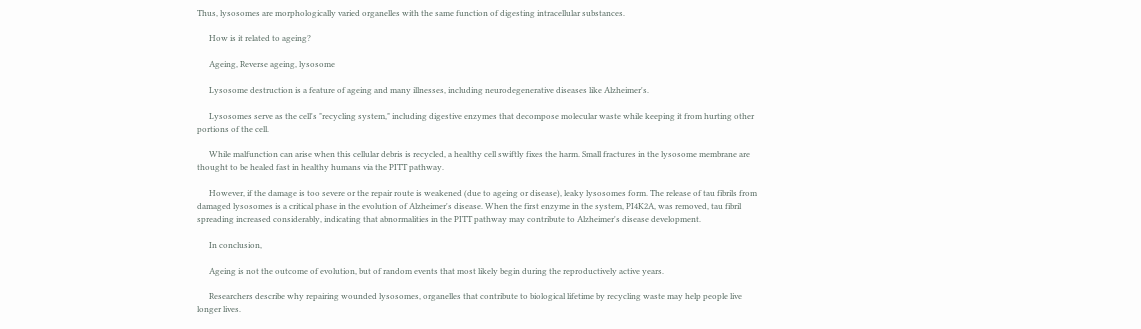Thus, lysosomes are morphologically varied organelles with the same function of digesting intracellular substances.

      How is it related to ageing?

      Ageing, Reverse ageing, lysosome

      Lysosome destruction is a feature of ageing and many illnesses, including neurodegenerative diseases like Alzheimer's.

      Lysosomes serve as the cell's "recycling system," including digestive enzymes that decompose molecular waste while keeping it from hurting other portions of the cell.

      While malfunction can arise when this cellular debris is recycled, a healthy cell swiftly fixes the harm. Small fractures in the lysosome membrane are thought to be healed fast in healthy humans via the PITT pathway.

      However, if the damage is too severe or the repair route is weakened (due to ageing or disease), leaky lysosomes form. The release of tau fibrils from damaged lysosomes is a critical phase in the evolution of Alzheimer's disease. When the first enzyme in the system, PI4K2A, was removed, tau fibril spreading increased considerably, indicating that abnormalities in the PITT pathway may contribute to Alzheimer's disease development.

      In conclusion,

      Ageing is not the outcome of evolution, but of random events that most likely begin during the reproductively active years.

      Researchers describe why repairing wounded lysosomes, organelles that contribute to biological lifetime by recycling waste may help people live longer lives.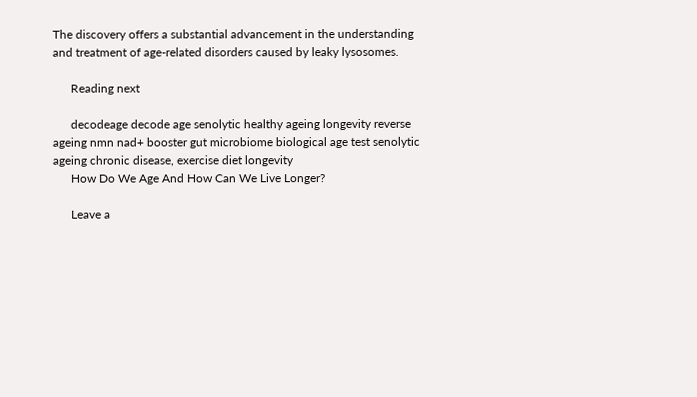The discovery offers a substantial advancement in the understanding and treatment of age-related disorders caused by leaky lysosomes.

      Reading next

      decodeage decode age senolytic healthy ageing longevity reverse ageing nmn nad+ booster gut microbiome biological age test senolytic ageing chronic disease, exercise diet longevity
      How Do We Age And How Can We Live Longer?

      Leave a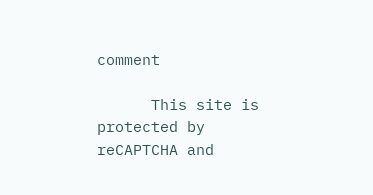comment

      This site is protected by reCAPTCHA and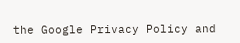the Google Privacy Policy and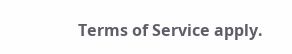Terms of Service apply.